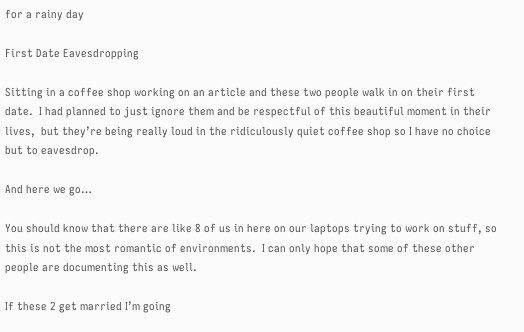for a rainy day

First Date Eavesdropping

Sitting in a coffee shop working on an article and these two people walk in on their first date.  I had planned to just ignore them and be respectful of this beautiful moment in their lives,  but they’re being really loud in the ridiculously quiet coffee shop so I have no choice but to eavesdrop.

And here we go…

You should know that there are like 8 of us in here on our laptops trying to work on stuff, so this is not the most romantic of environments.  I can only hope that some of these other people are documenting this as well.

If these 2 get married I’m going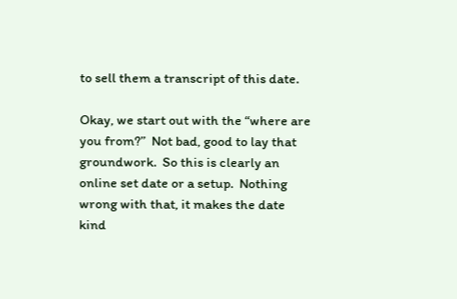to sell them a transcript of this date.

Okay, we start out with the “where are you from?”  Not bad, good to lay that groundwork.  So this is clearly an online set date or a setup.  Nothing wrong with that, it makes the date kind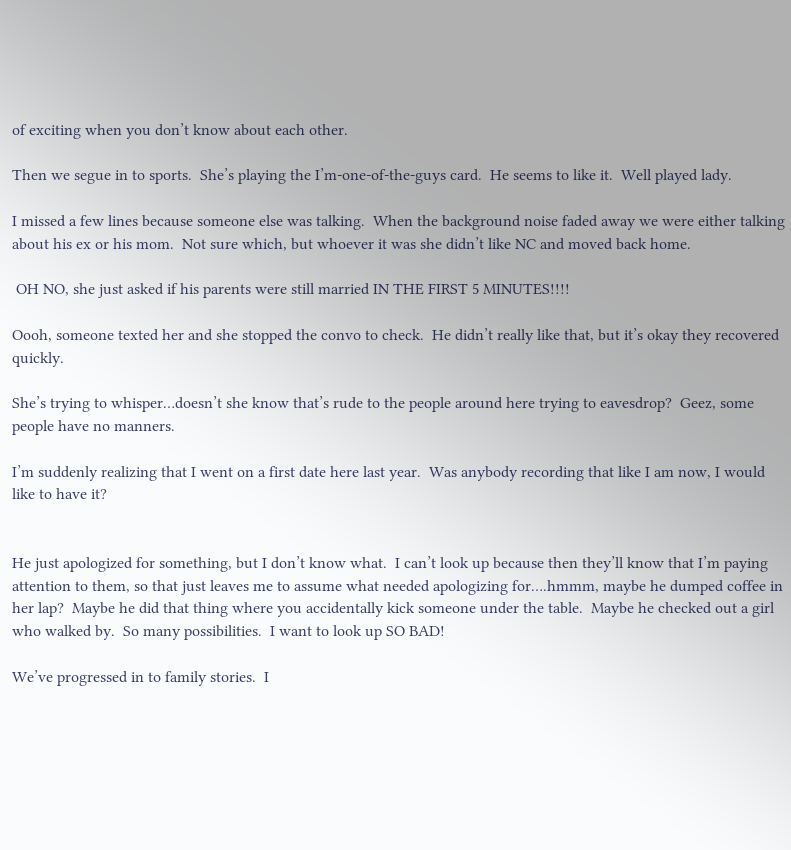of exciting when you don’t know about each other.

Then we segue in to sports.  She’s playing the I’m-one-of-the-guys card.  He seems to like it.  Well played lady.

I missed a few lines because someone else was talking.  When the background noise faded away we were either talking about his ex or his mom.  Not sure which, but whoever it was she didn’t like NC and moved back home.

 OH NO, she just asked if his parents were still married IN THE FIRST 5 MINUTES!!!!

Oooh, someone texted her and she stopped the convo to check.  He didn’t really like that, but it’s okay they recovered quickly.

She’s trying to whisper…doesn’t she know that’s rude to the people around here trying to eavesdrop?  Geez, some people have no manners.

I’m suddenly realizing that I went on a first date here last year.  Was anybody recording that like I am now, I would like to have it?


He just apologized for something, but I don’t know what.  I can’t look up because then they’ll know that I’m paying attention to them, so that just leaves me to assume what needed apologizing for….hmmm, maybe he dumped coffee in her lap?  Maybe he did that thing where you accidentally kick someone under the table.  Maybe he checked out a girl who walked by.  So many possibilities.  I want to look up SO BAD!

We’ve progressed in to family stories.  I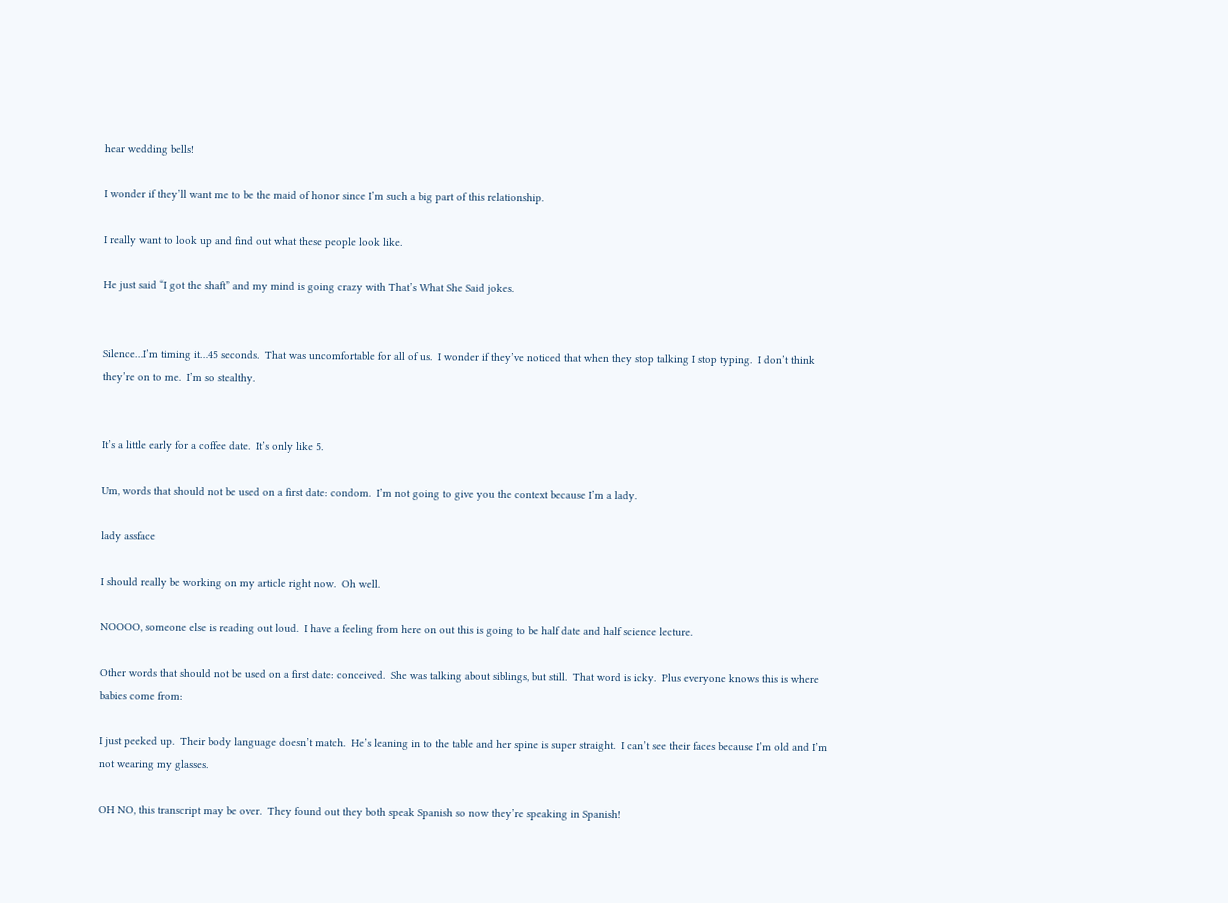hear wedding bells!

I wonder if they’ll want me to be the maid of honor since I’m such a big part of this relationship.

I really want to look up and find out what these people look like.

He just said “I got the shaft” and my mind is going crazy with That’s What She Said jokes.


Silence…I’m timing it…45 seconds.  That was uncomfortable for all of us.  I wonder if they’ve noticed that when they stop talking I stop typing.  I don’t think they’re on to me.  I’m so stealthy.


It’s a little early for a coffee date.  It’s only like 5.

Um, words that should not be used on a first date: condom.  I’m not going to give you the context because I’m a lady.

lady assface

I should really be working on my article right now.  Oh well.

NOOOO, someone else is reading out loud.  I have a feeling from here on out this is going to be half date and half science lecture.

Other words that should not be used on a first date: conceived.  She was talking about siblings, but still.  That word is icky.  Plus everyone knows this is where babies come from:

I just peeked up.  Their body language doesn’t match.  He’s leaning in to the table and her spine is super straight.  I can’t see their faces because I’m old and I’m not wearing my glasses.

OH NO, this transcript may be over.  They found out they both speak Spanish so now they’re speaking in Spanish!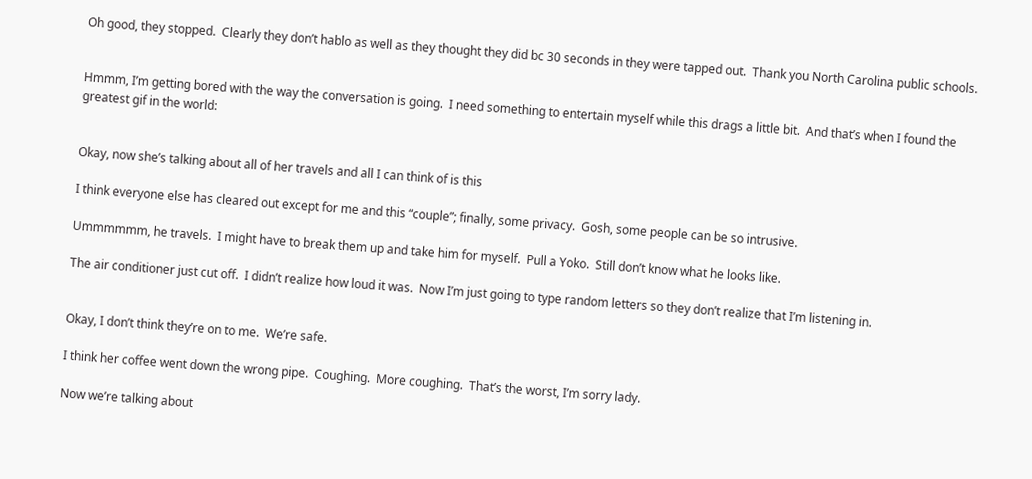Oh good, they stopped.  Clearly they don’t hablo as well as they thought they did bc 30 seconds in they were tapped out.  Thank you North Carolina public schools.


Hmmm, I’m getting bored with the way the conversation is going.  I need something to entertain myself while this drags a little bit.  And that’s when I found the greatest gif in the world:


Okay, now she’s talking about all of her travels and all I can think of is this

I think everyone else has cleared out except for me and this “couple”; finally, some privacy.  Gosh, some people can be so intrusive.

Ummmmmm, he travels.  I might have to break them up and take him for myself.  Pull a Yoko.  Still don’t know what he looks like.

The air conditioner just cut off.  I didn’t realize how loud it was.  Now I’m just going to type random letters so they don’t realize that I’m listening in.


Okay, I don’t think they’re on to me.  We’re safe.

I think her coffee went down the wrong pipe.  Coughing.  More coughing.  That’s the worst, I’m sorry lady.

Now we’re talking about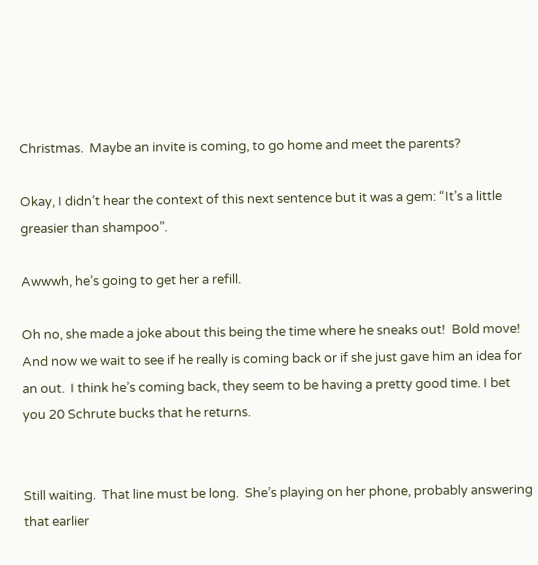Christmas.  Maybe an invite is coming, to go home and meet the parents?

Okay, I didn’t hear the context of this next sentence but it was a gem: “It’s a little greasier than shampoo”.

Awwwh, he’s going to get her a refill.

Oh no, she made a joke about this being the time where he sneaks out!  Bold move!  And now we wait to see if he really is coming back or if she just gave him an idea for an out.  I think he’s coming back, they seem to be having a pretty good time. I bet you 20 Schrute bucks that he returns.


Still waiting.  That line must be long.  She’s playing on her phone, probably answering that earlier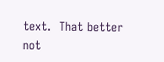text.  That better not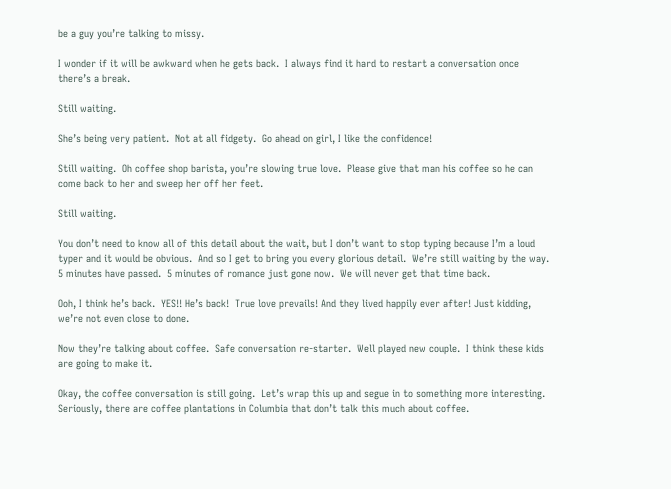be a guy you’re talking to missy.

I wonder if it will be awkward when he gets back.  I always find it hard to restart a conversation once there’s a break.

Still waiting.

She’s being very patient.  Not at all fidgety.  Go ahead on girl, I like the confidence!

Still waiting.  Oh coffee shop barista, you’re slowing true love.  Please give that man his coffee so he can come back to her and sweep her off her feet.

Still waiting.

You don’t need to know all of this detail about the wait, but I don’t want to stop typing because I’m a loud typer and it would be obvious.  And so I get to bring you every glorious detail.  We’re still waiting by the way.  5 minutes have passed.  5 minutes of romance just gone now.  We will never get that time back.

Ooh, I think he’s back.  YES!! He’s back!  True love prevails! And they lived happily ever after! Just kidding, we’re not even close to done.

Now they’re talking about coffee.  Safe conversation re-starter.  Well played new couple.  I think these kids are going to make it.

Okay, the coffee conversation is still going.  Let’s wrap this up and segue in to something more interesting.  Seriously, there are coffee plantations in Columbia that don’t talk this much about coffee.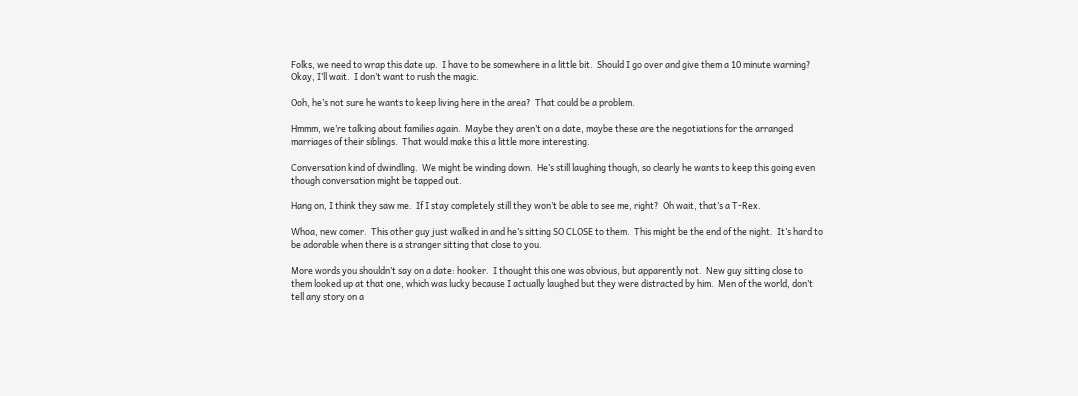Folks, we need to wrap this date up.  I have to be somewhere in a little bit.  Should I go over and give them a 10 minute warning?  Okay, I’ll wait.  I don’t want to rush the magic.

Ooh, he’s not sure he wants to keep living here in the area?  That could be a problem.

Hmmm, we’re talking about families again.  Maybe they aren’t on a date, maybe these are the negotiations for the arranged marriages of their siblings.  That would make this a little more interesting.

Conversation kind of dwindling.  We might be winding down.  He’s still laughing though, so clearly he wants to keep this going even though conversation might be tapped out.

Hang on, I think they saw me.  If I stay completely still they won’t be able to see me, right?  Oh wait, that’s a T-Rex.

Whoa, new comer.  This other guy just walked in and he’s sitting SO CLOSE to them.  This might be the end of the night.  It’s hard to be adorable when there is a stranger sitting that close to you.

More words you shouldn’t say on a date: hooker.  I thought this one was obvious, but apparently not.  New guy sitting close to them looked up at that one, which was lucky because I actually laughed but they were distracted by him.  Men of the world, don’t tell any story on a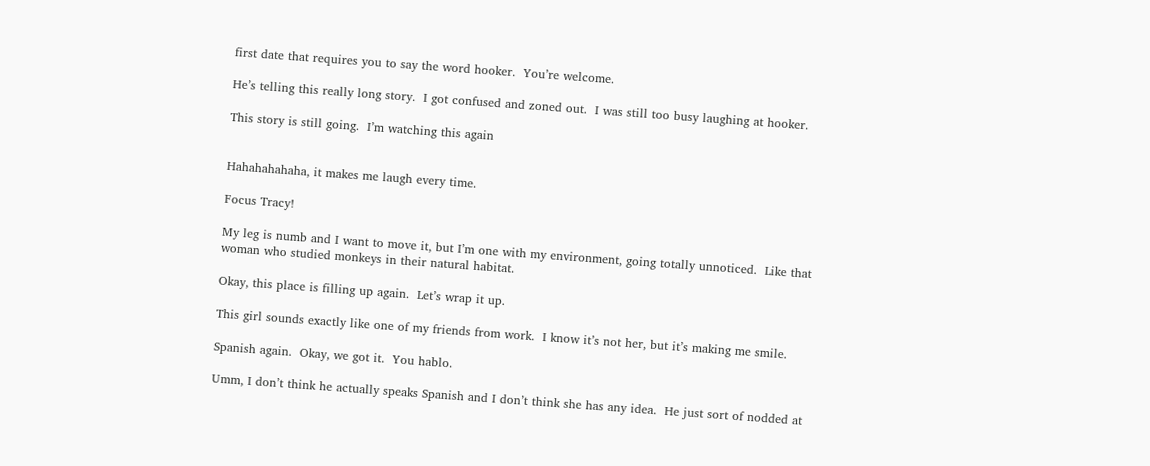first date that requires you to say the word hooker.  You’re welcome.

He’s telling this really long story.  I got confused and zoned out.  I was still too busy laughing at hooker.

This story is still going.  I’m watching this again


Hahahahahaha, it makes me laugh every time.

Focus Tracy!

My leg is numb and I want to move it, but I’m one with my environment, going totally unnoticed.  Like that woman who studied monkeys in their natural habitat.

Okay, this place is filling up again.  Let’s wrap it up.

This girl sounds exactly like one of my friends from work.  I know it’s not her, but it’s making me smile.

Spanish again.  Okay, we got it.  You hablo.

Umm, I don’t think he actually speaks Spanish and I don’t think she has any idea.  He just sort of nodded at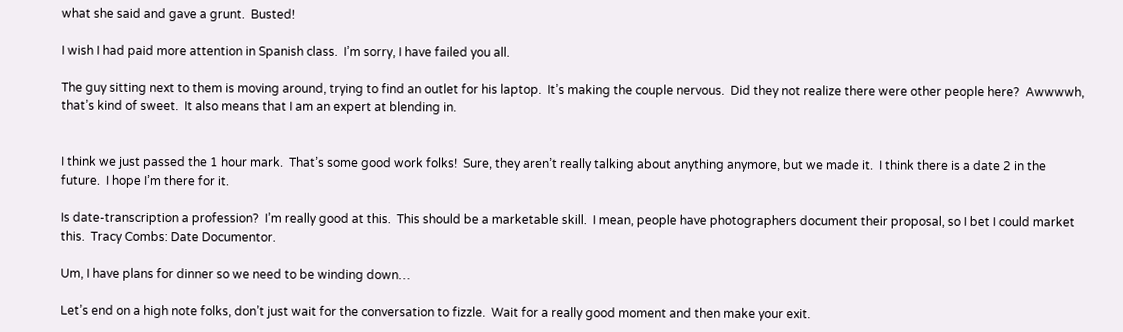what she said and gave a grunt.  Busted!

I wish I had paid more attention in Spanish class.  I’m sorry, I have failed you all.

The guy sitting next to them is moving around, trying to find an outlet for his laptop.  It’s making the couple nervous.  Did they not realize there were other people here?  Awwwwh, that’s kind of sweet.  It also means that I am an expert at blending in.


I think we just passed the 1 hour mark.  That’s some good work folks!  Sure, they aren’t really talking about anything anymore, but we made it.  I think there is a date 2 in the future.  I hope I’m there for it.

Is date-transcription a profession?  I’m really good at this.  This should be a marketable skill.  I mean, people have photographers document their proposal, so I bet I could market this.  Tracy Combs: Date Documentor.

Um, I have plans for dinner so we need to be winding down…

Let’s end on a high note folks, don’t just wait for the conversation to fizzle.  Wait for a really good moment and then make your exit.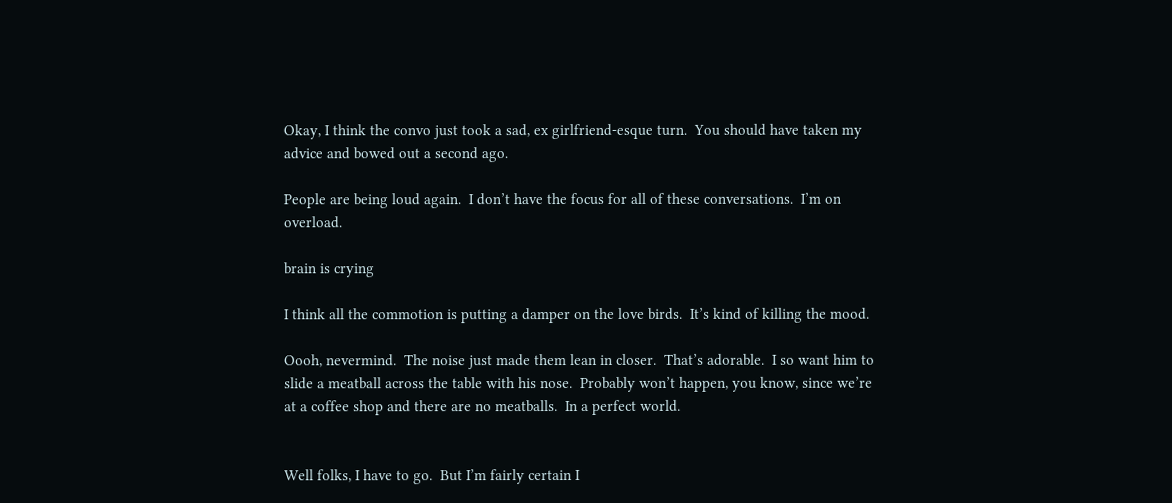Okay, I think the convo just took a sad, ex girlfriend-esque turn.  You should have taken my advice and bowed out a second ago.

People are being loud again.  I don’t have the focus for all of these conversations.  I’m on overload.

brain is crying

I think all the commotion is putting a damper on the love birds.  It’s kind of killing the mood.

Oooh, nevermind.  The noise just made them lean in closer.  That’s adorable.  I so want him to slide a meatball across the table with his nose.  Probably won’t happen, you know, since we’re at a coffee shop and there are no meatballs.  In a perfect world.


Well folks, I have to go.  But I’m fairly certain I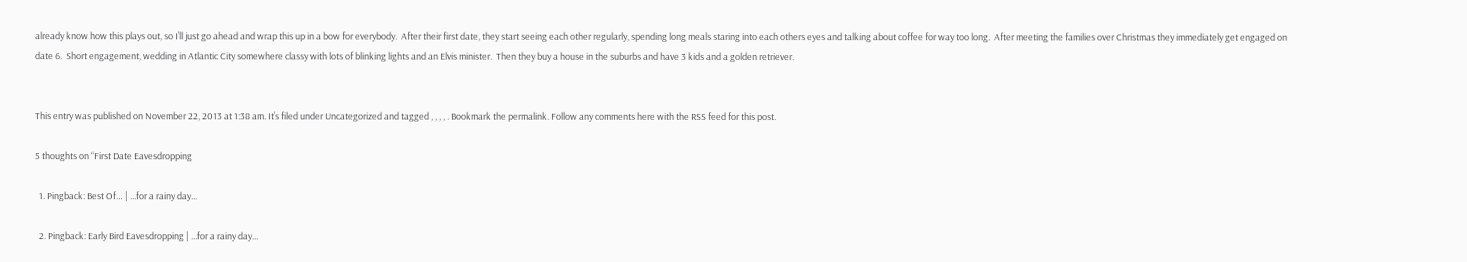already know how this plays out, so I’ll just go ahead and wrap this up in a bow for everybody.  After their first date, they start seeing each other regularly, spending long meals staring into each others eyes and talking about coffee for way too long.  After meeting the families over Christmas they immediately get engaged on date 6.  Short engagement, wedding in Atlantic City somewhere classy with lots of blinking lights and an Elvis minister.  Then they buy a house in the suburbs and have 3 kids and a golden retriever.


This entry was published on November 22, 2013 at 1:38 am. It’s filed under Uncategorized and tagged , , , , . Bookmark the permalink. Follow any comments here with the RSS feed for this post.

5 thoughts on “First Date Eavesdropping

  1. Pingback: Best Of… | ...for a rainy day...

  2. Pingback: Early Bird Eavesdropping | ...for a rainy day...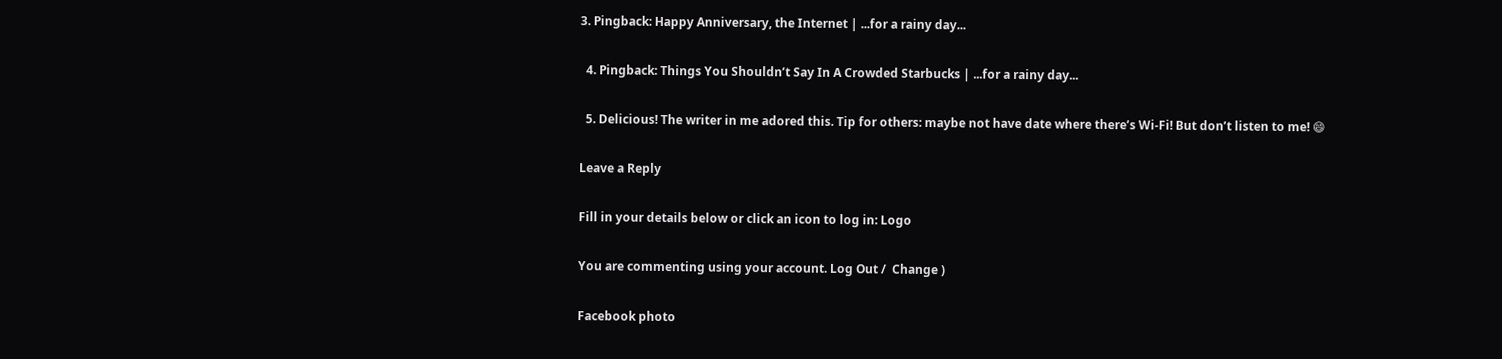3. Pingback: Happy Anniversary, the Internet | ...for a rainy day...

  4. Pingback: Things You Shouldn’t Say In A Crowded Starbucks | ...for a rainy day...

  5. Delicious! The writer in me adored this. Tip for others: maybe not have date where there’s Wi-Fi! But don’t listen to me! 😄

Leave a Reply

Fill in your details below or click an icon to log in: Logo

You are commenting using your account. Log Out /  Change )

Facebook photo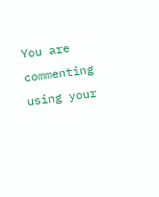You are commenting using your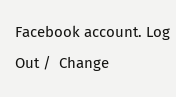Facebook account. Log Out /  Change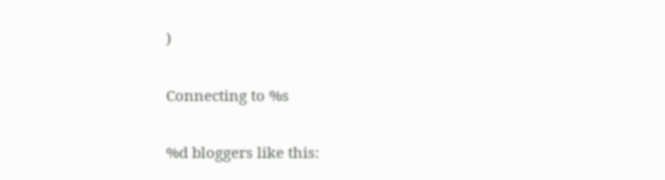)

Connecting to %s

%d bloggers like this: